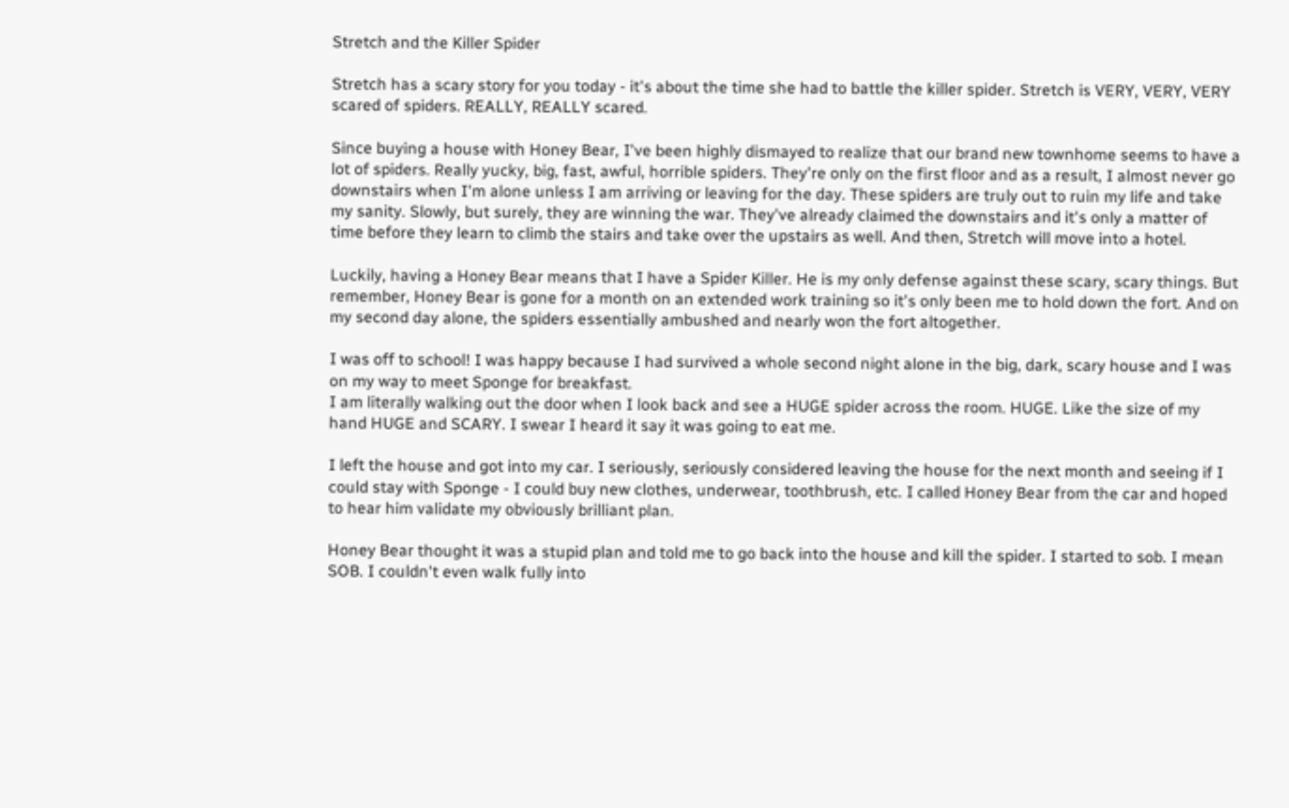Stretch and the Killer Spider

Stretch has a scary story for you today - it's about the time she had to battle the killer spider. Stretch is VERY, VERY, VERY scared of spiders. REALLY, REALLY scared.

Since buying a house with Honey Bear, I've been highly dismayed to realize that our brand new townhome seems to have a lot of spiders. Really yucky, big, fast, awful, horrible spiders. They're only on the first floor and as a result, I almost never go downstairs when I'm alone unless I am arriving or leaving for the day. These spiders are truly out to ruin my life and take my sanity. Slowly, but surely, they are winning the war. They've already claimed the downstairs and it's only a matter of time before they learn to climb the stairs and take over the upstairs as well. And then, Stretch will move into a hotel.

Luckily, having a Honey Bear means that I have a Spider Killer. He is my only defense against these scary, scary things. But remember, Honey Bear is gone for a month on an extended work training so it's only been me to hold down the fort. And on my second day alone, the spiders essentially ambushed and nearly won the fort altogether.

I was off to school! I was happy because I had survived a whole second night alone in the big, dark, scary house and I was on my way to meet Sponge for breakfast.
I am literally walking out the door when I look back and see a HUGE spider across the room. HUGE. Like the size of my hand HUGE and SCARY. I swear I heard it say it was going to eat me.

I left the house and got into my car. I seriously, seriously considered leaving the house for the next month and seeing if I could stay with Sponge - I could buy new clothes, underwear, toothbrush, etc. I called Honey Bear from the car and hoped to hear him validate my obviously brilliant plan.

Honey Bear thought it was a stupid plan and told me to go back into the house and kill the spider. I started to sob. I mean SOB. I couldn't even walk fully into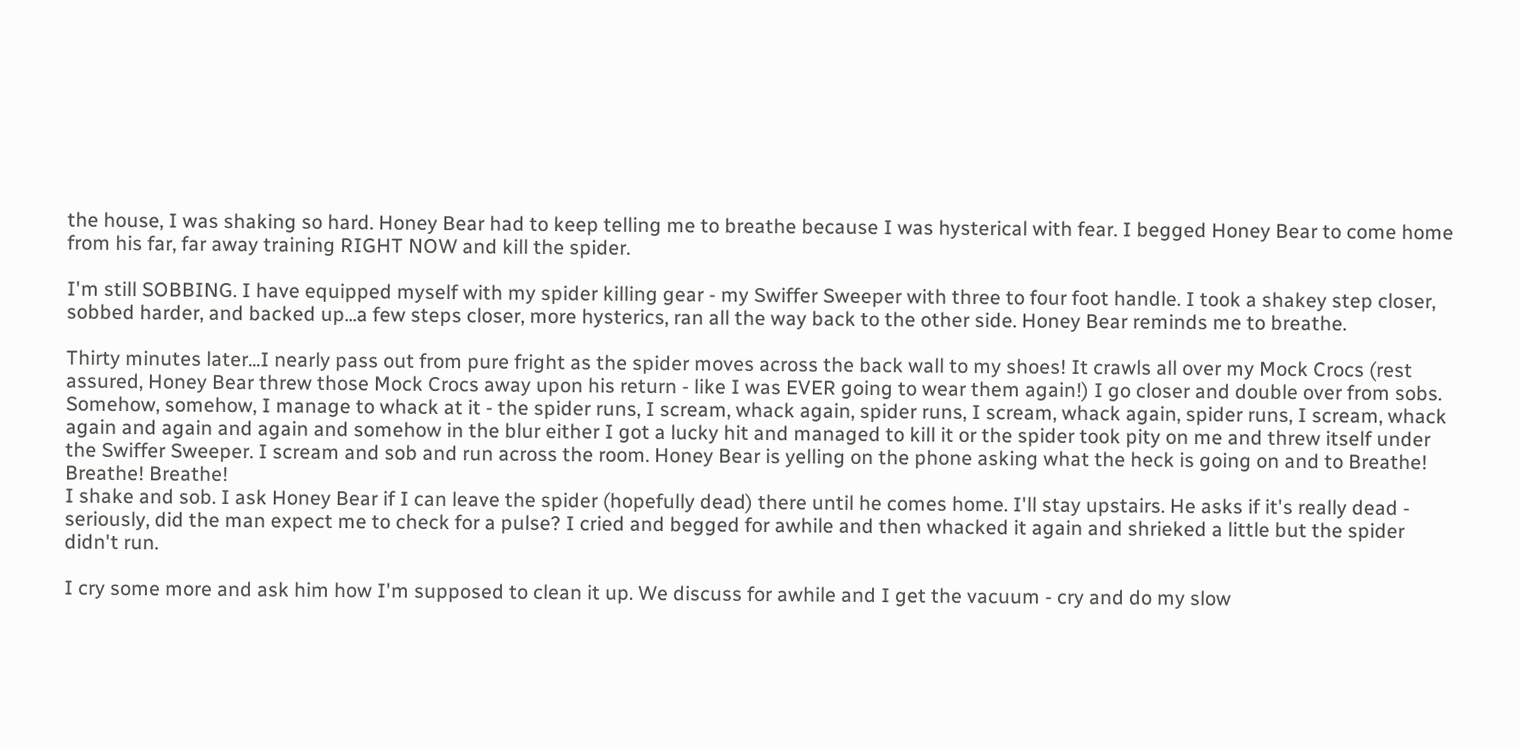the house, I was shaking so hard. Honey Bear had to keep telling me to breathe because I was hysterical with fear. I begged Honey Bear to come home from his far, far away training RIGHT NOW and kill the spider.

I'm still SOBBING. I have equipped myself with my spider killing gear - my Swiffer Sweeper with three to four foot handle. I took a shakey step closer, sobbed harder, and backed up...a few steps closer, more hysterics, ran all the way back to the other side. Honey Bear reminds me to breathe.

Thirty minutes later...I nearly pass out from pure fright as the spider moves across the back wall to my shoes! It crawls all over my Mock Crocs (rest assured, Honey Bear threw those Mock Crocs away upon his return - like I was EVER going to wear them again!) I go closer and double over from sobs.
Somehow, somehow, I manage to whack at it - the spider runs, I scream, whack again, spider runs, I scream, whack again, spider runs, I scream, whack again and again and again and somehow in the blur either I got a lucky hit and managed to kill it or the spider took pity on me and threw itself under the Swiffer Sweeper. I scream and sob and run across the room. Honey Bear is yelling on the phone asking what the heck is going on and to Breathe! Breathe! Breathe!
I shake and sob. I ask Honey Bear if I can leave the spider (hopefully dead) there until he comes home. I'll stay upstairs. He asks if it's really dead - seriously, did the man expect me to check for a pulse? I cried and begged for awhile and then whacked it again and shrieked a little but the spider didn't run.

I cry some more and ask him how I'm supposed to clean it up. We discuss for awhile and I get the vacuum - cry and do my slow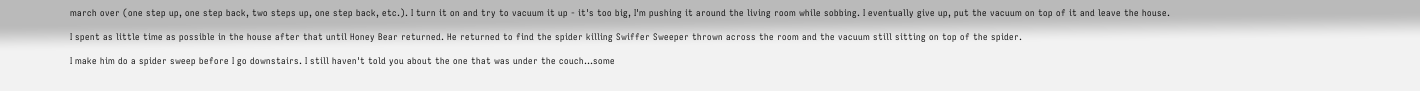march over (one step up, one step back, two steps up, one step back, etc.). I turn it on and try to vacuum it up - it's too big, I'm pushing it around the living room while sobbing. I eventually give up, put the vacuum on top of it and leave the house.

I spent as little time as possible in the house after that until Honey Bear returned. He returned to find the spider killing Swiffer Sweeper thrown across the room and the vacuum still sitting on top of the spider.

I make him do a spider sweep before I go downstairs. I still haven't told you about the one that was under the couch...some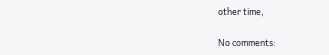other time,

No comments: